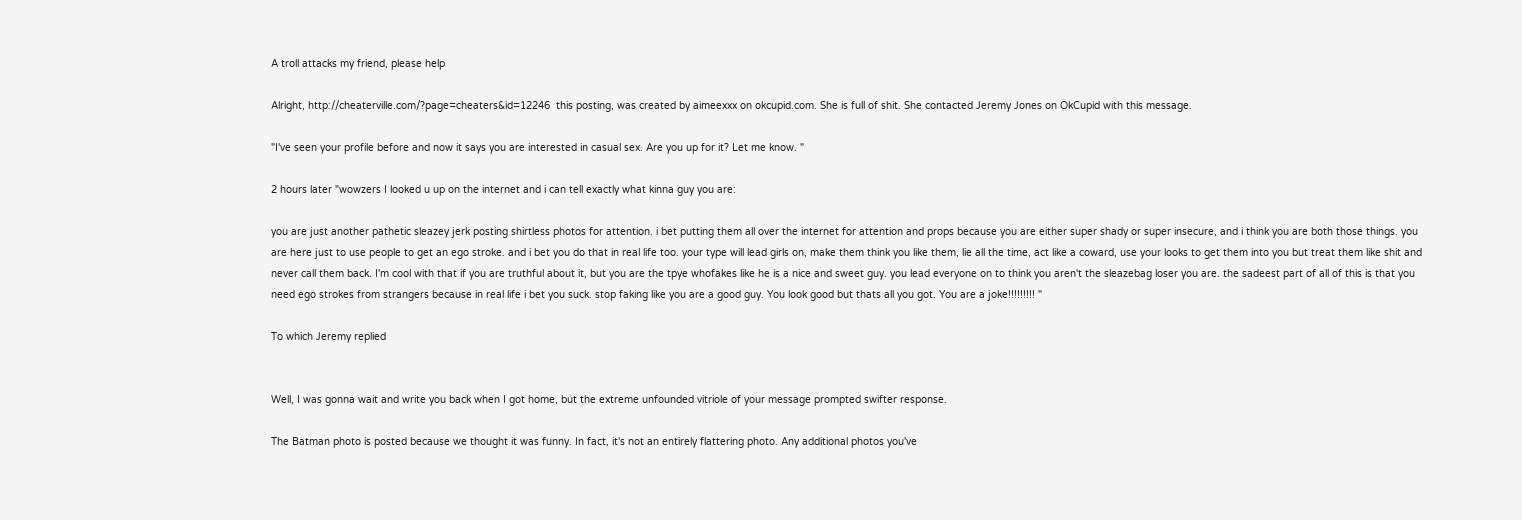A troll attacks my friend, please help

Alright, http://cheaterville.com/?page=cheaters&id=12246  this posting, was created by aimeexxx on okcupid.com. She is full of shit. She contacted Jeremy Jones on OkCupid with this message.

"I've seen your profile before and now it says you are interested in casual sex. Are you up for it? Let me know. "

2 hours later "wowzers I looked u up on the internet and i can tell exactly what kinna guy you are:

you are just another pathetic sleazey jerk posting shirtless photos for attention. i bet putting them all over the internet for attention and props because you are either super shady or super insecure, and i think you are both those things. you are here just to use people to get an ego stroke. and i bet you do that in real life too. your type will lead girls on, make them think you like them, lie all the time, act like a coward, use your looks to get them into you but treat them like shit and never call them back. I'm cool with that if you are truthful about it, but you are the tpye whofakes like he is a nice and sweet guy. you lead everyone on to think you aren't the sleazebag loser you are. the sadeest part of all of this is that you need ego strokes from strangers because in real life i bet you suck. stop faking like you are a good guy. You look good but thats all you got. You are a joke!!!!!!!!! "

To which Jeremy replied


Well, I was gonna wait and write you back when I got home, but the extreme unfounded vitriole of your message prompted swifter response.

The Batman photo is posted because we thought it was funny. In fact, it's not an entirely flattering photo. Any additional photos you've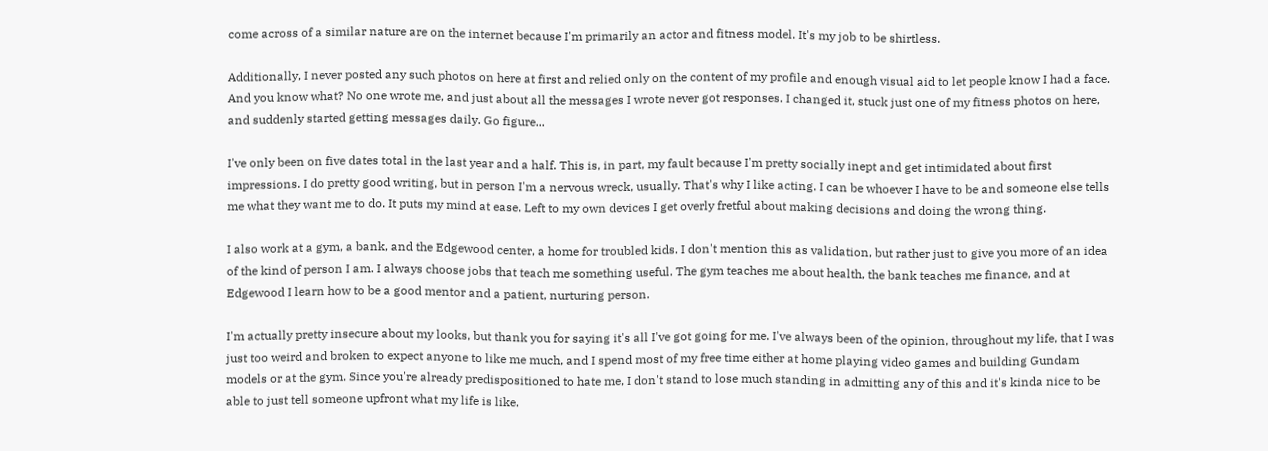come across of a similar nature are on the internet because I'm primarily an actor and fitness model. It's my job to be shirtless.

Additionally, I never posted any such photos on here at first and relied only on the content of my profile and enough visual aid to let people know I had a face. And you know what? No one wrote me, and just about all the messages I wrote never got responses. I changed it, stuck just one of my fitness photos on here, and suddenly started getting messages daily. Go figure...

I've only been on five dates total in the last year and a half. This is, in part, my fault because I'm pretty socially inept and get intimidated about first impressions. I do pretty good writing, but in person I'm a nervous wreck, usually. That's why I like acting. I can be whoever I have to be and someone else tells me what they want me to do. It puts my mind at ease. Left to my own devices I get overly fretful about making decisions and doing the wrong thing.

I also work at a gym, a bank, and the Edgewood center, a home for troubled kids. I don't mention this as validation, but rather just to give you more of an idea of the kind of person I am. I always choose jobs that teach me something useful. The gym teaches me about health, the bank teaches me finance, and at Edgewood I learn how to be a good mentor and a patient, nurturing person.

I'm actually pretty insecure about my looks, but thank you for saying it's all I've got going for me. I've always been of the opinion, throughout my life, that I was just too weird and broken to expect anyone to like me much, and I spend most of my free time either at home playing video games and building Gundam models or at the gym. Since you're already predispositioned to hate me, I don't stand to lose much standing in admitting any of this and it's kinda nice to be able to just tell someone upfront what my life is like.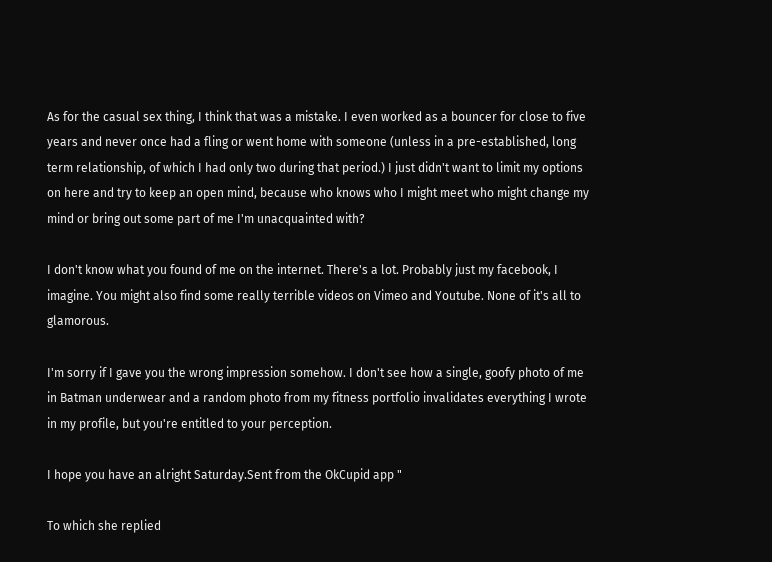As for the casual sex thing, I think that was a mistake. I even worked as a bouncer for close to five years and never once had a fling or went home with someone (unless in a pre-established, long term relationship, of which I had only two during that period.) I just didn't want to limit my options on here and try to keep an open mind, because who knows who I might meet who might change my mind or bring out some part of me I'm unacquainted with?

I don't know what you found of me on the internet. There's a lot. Probably just my facebook, I imagine. You might also find some really terrible videos on Vimeo and Youtube. None of it's all to glamorous.

I'm sorry if I gave you the wrong impression somehow. I don't see how a single, goofy photo of me in Batman underwear and a random photo from my fitness portfolio invalidates everything I wrote in my profile, but you're entitled to your perception.

I hope you have an alright Saturday.Sent from the OkCupid app "

To which she replied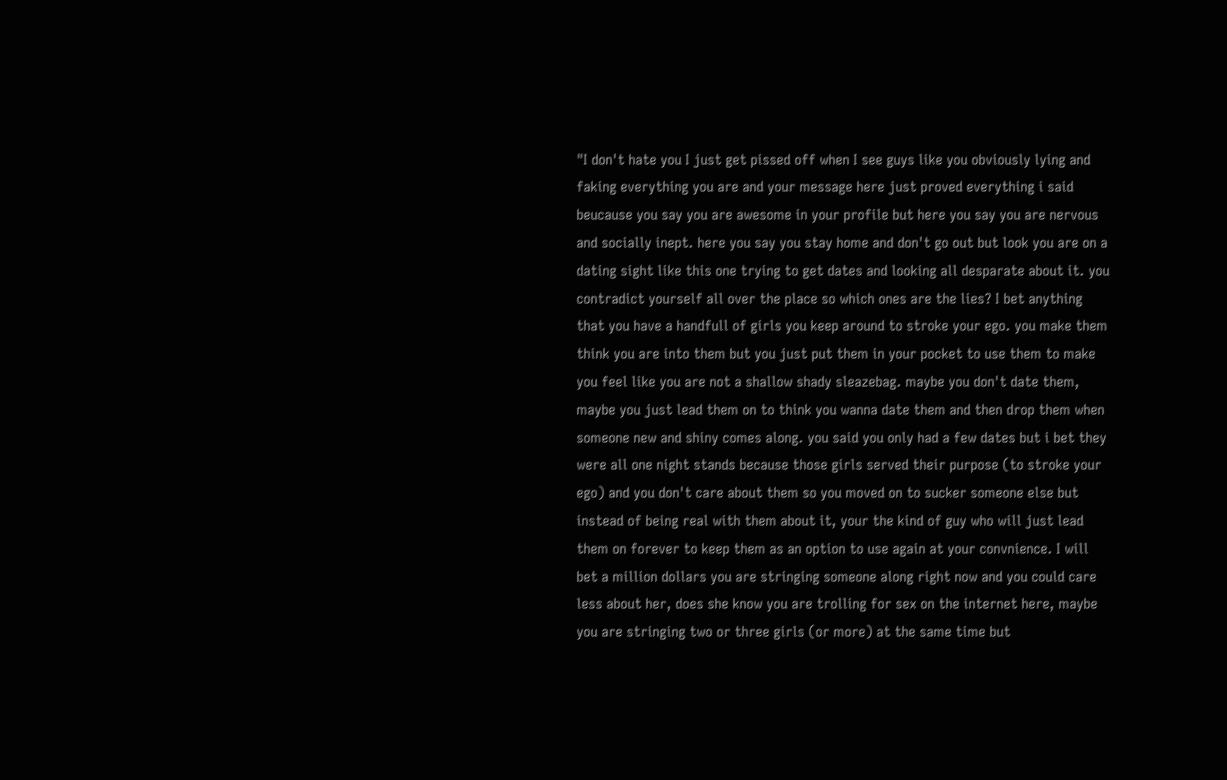"I don't hate you I just get pissed off when I see guys like you obviously lying and faking everything you are and your message here just proved everything i said beucause you say you are awesome in your profile but here you say you are nervous and socially inept. here you say you stay home and don't go out but look you are on a dating sight like this one trying to get dates and looking all desparate about it. you contradict yourself all over the place so which ones are the lies? I bet anything that you have a handfull of girls you keep around to stroke your ego. you make them think you are into them but you just put them in your pocket to use them to make you feel like you are not a shallow shady sleazebag. maybe you don't date them, maybe you just lead them on to think you wanna date them and then drop them when someone new and shiny comes along. you said you only had a few dates but i bet they were all one night stands because those girls served their purpose (to stroke your ego) and you don't care about them so you moved on to sucker someone else but instead of being real with them about it, your the kind of guy who will just lead them on forever to keep them as an option to use again at your convnience. I will bet a million dollars you are stringing someone along right now and you could care less about her, does she know you are trolling for sex on the internet here, maybe you are stringing two or three girls (or more) at the same time but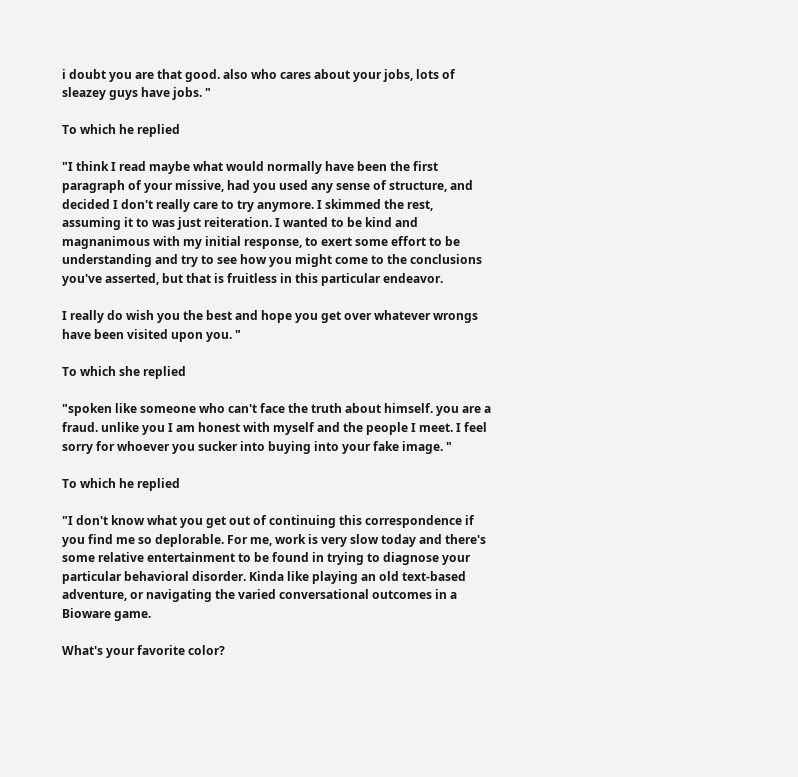i doubt you are that good. also who cares about your jobs, lots of sleazey guys have jobs. "

To which he replied

"I think I read maybe what would normally have been the first paragraph of your missive, had you used any sense of structure, and decided I don't really care to try anymore. I skimmed the rest, assuming it to was just reiteration. I wanted to be kind and magnanimous with my initial response, to exert some effort to be understanding and try to see how you might come to the conclusions you've asserted, but that is fruitless in this particular endeavor.

I really do wish you the best and hope you get over whatever wrongs have been visited upon you. "

To which she replied

"spoken like someone who can't face the truth about himself. you are a fraud. unlike you I am honest with myself and the people I meet. I feel sorry for whoever you sucker into buying into your fake image. "

To which he replied

"I don't know what you get out of continuing this correspondence if you find me so deplorable. For me, work is very slow today and there's some relative entertainment to be found in trying to diagnose your particular behavioral disorder. Kinda like playing an old text-based adventure, or navigating the varied conversational outcomes in a Bioware game.

What's your favorite color?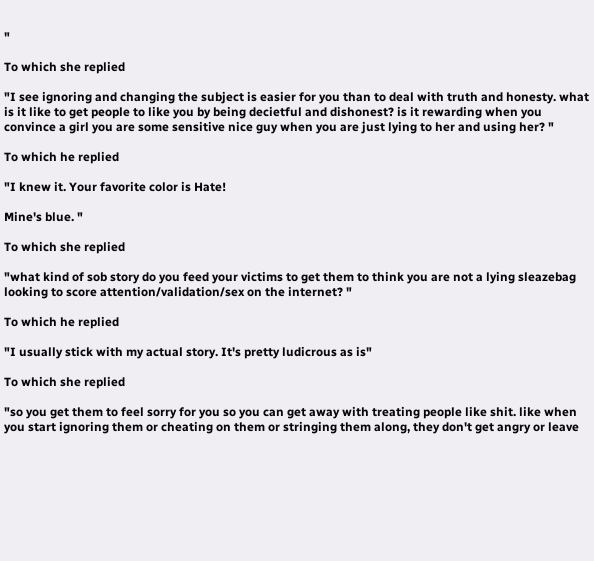"

To which she replied

"I see ignoring and changing the subject is easier for you than to deal with truth and honesty. what is it like to get people to like you by being decietful and dishonest? is it rewarding when you convince a girl you are some sensitive nice guy when you are just lying to her and using her? "

To which he replied

"I knew it. Your favorite color is Hate!

Mine's blue. "

To which she replied

"what kind of sob story do you feed your victims to get them to think you are not a lying sleazebag looking to score attention/validation/sex on the internet? "

To which he replied

"I usually stick with my actual story. It's pretty ludicrous as is"

To which she replied

"so you get them to feel sorry for you so you can get away with treating people like shit. like when you start ignoring them or cheating on them or stringing them along, they don't get angry or leave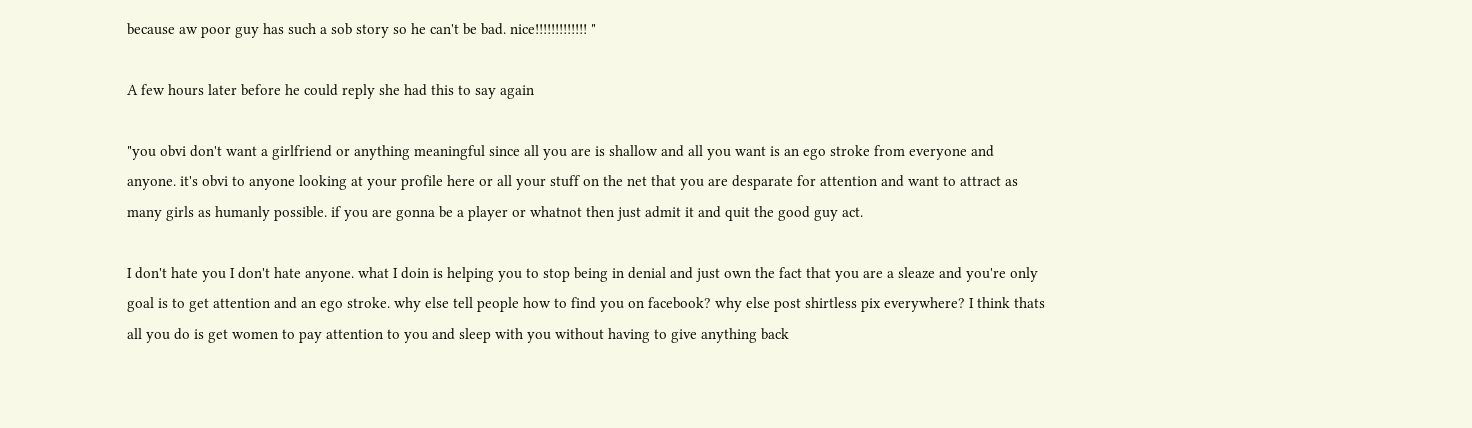because aw poor guy has such a sob story so he can't be bad. nice!!!!!!!!!!!!! "

A few hours later before he could reply she had this to say again

"you obvi don't want a girlfriend or anything meaningful since all you are is shallow and all you want is an ego stroke from everyone and anyone. it's obvi to anyone looking at your profile here or all your stuff on the net that you are desparate for attention and want to attract as many girls as humanly possible. if you are gonna be a player or whatnot then just admit it and quit the good guy act.

I don't hate you I don't hate anyone. what I doin is helping you to stop being in denial and just own the fact that you are a sleaze and you're only goal is to get attention and an ego stroke. why else tell people how to find you on facebook? why else post shirtless pix everywhere? I think thats all you do is get women to pay attention to you and sleep with you without having to give anything back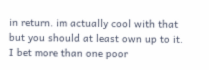in return. im actually cool with that but you should at least own up to it. I bet more than one poor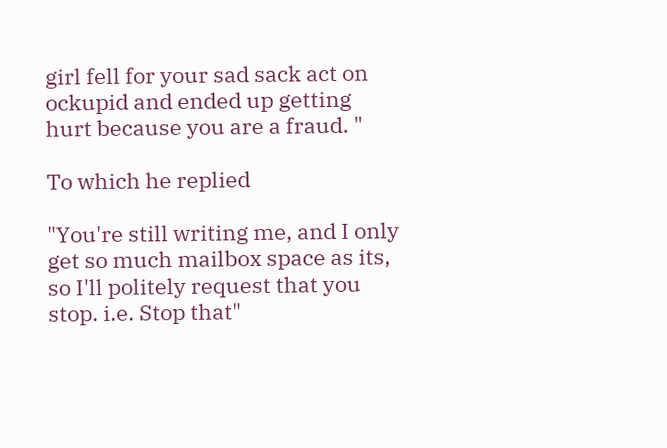girl fell for your sad sack act on ockupid and ended up getting hurt because you are a fraud. "

To which he replied

"You're still writing me, and I only get so much mailbox space as its, so I'll politely request that you stop. i.e. Stop that"